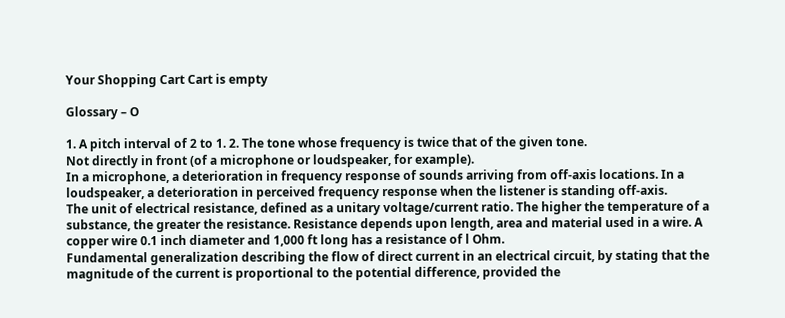Your Shopping Cart Cart is empty

Glossary – O

1. A pitch interval of 2 to 1. 2. The tone whose frequency is twice that of the given tone.
Not directly in front (of a microphone or loudspeaker, for example).
In a microphone, a deterioration in frequency response of sounds arriving from off-axis locations. In a loudspeaker, a deterioration in perceived frequency response when the listener is standing off-axis.
The unit of electrical resistance, defined as a unitary voltage/current ratio. The higher the temperature of a substance, the greater the resistance. Resistance depends upon length, area and material used in a wire. A copper wire 0.1 inch diameter and 1,000 ft long has a resistance of l Ohm.
Fundamental generalization describing the flow of direct current in an electrical circuit, by stating that the magnitude of the current is proportional to the potential difference, provided the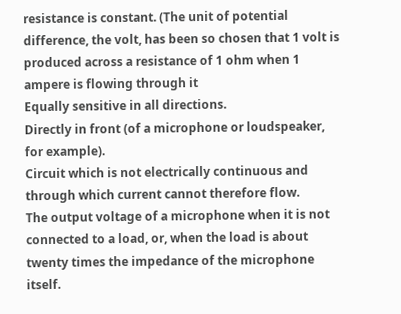resistance is constant. (The unit of potential difference, the volt, has been so chosen that 1 volt is produced across a resistance of 1 ohm when 1 ampere is flowing through it
Equally sensitive in all directions.
Directly in front (of a microphone or loudspeaker, for example).
Circuit which is not electrically continuous and through which current cannot therefore flow.
The output voltage of a microphone when it is not connected to a load, or, when the load is about twenty times the impedance of the microphone itself.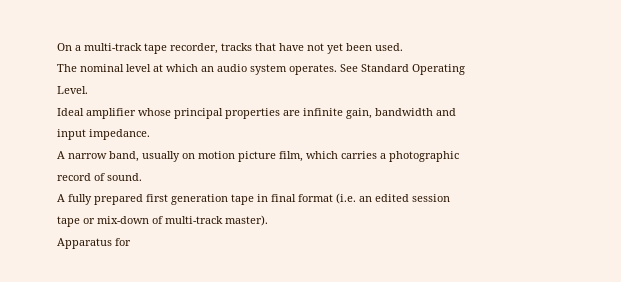On a multi-track tape recorder, tracks that have not yet been used.
The nominal level at which an audio system operates. See Standard Operating Level.
Ideal amplifier whose principal properties are infinite gain, bandwidth and input impedance.
A narrow band, usually on motion picture film, which carries a photographic record of sound.
A fully prepared first generation tape in final format (i.e. an edited session tape or mix-down of multi-track master).
Apparatus for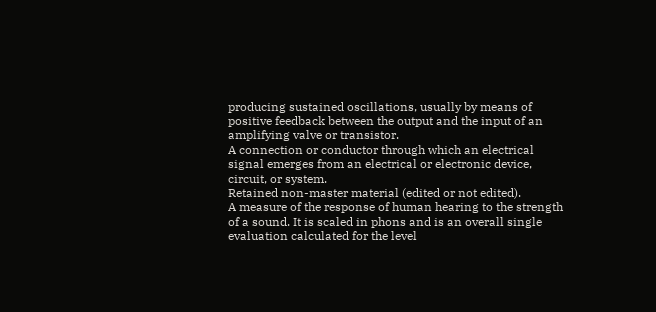producing sustained oscillations, usually by means of positive feedback between the output and the input of an amplifying valve or transistor.
A connection or conductor through which an electrical signal emerges from an electrical or electronic device, circuit, or system.
Retained non-master material (edited or not edited).
A measure of the response of human hearing to the strength of a sound. It is scaled in phons and is an overall single evaluation calculated for the level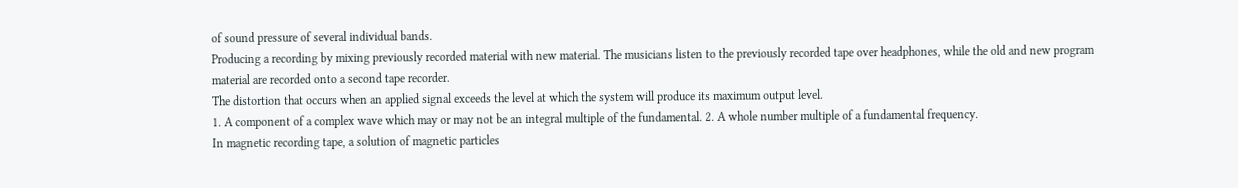of sound pressure of several individual bands.
Producing a recording by mixing previously recorded material with new material. The musicians listen to the previously recorded tape over headphones, while the old and new program material are recorded onto a second tape recorder.
The distortion that occurs when an applied signal exceeds the level at which the system will produce its maximum output level.
1. A component of a complex wave which may or may not be an integral multiple of the fundamental. 2. A whole number multiple of a fundamental frequency.
In magnetic recording tape, a solution of magnetic particles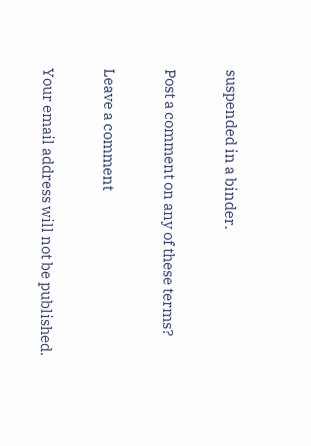suspended in a binder.

Post a comment on any of these terms?

Leave a comment

Your email address will not be published.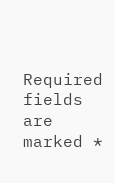Required fields are marked *